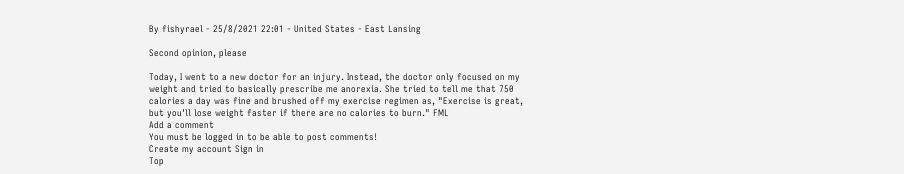By fishyrael - 25/8/2021 22:01 - United States - East Lansing

Second opinion, please

Today, I went to a new doctor for an injury. Instead, the doctor only focused on my weight and tried to basically prescribe me anorexia. She tried to tell me that 750 calories a day was fine and brushed off my exercise regimen as, "Exercise is great, but you'll lose weight faster if there are no calories to burn." FML
Add a comment
You must be logged in to be able to post comments!
Create my account Sign in
Top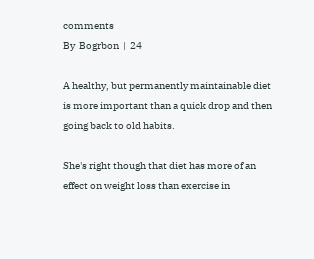comments
By  Bogrbon  |  24

A healthy, but permanently maintainable diet is more important than a quick drop and then going back to old habits.

She's right though that diet has more of an effect on weight loss than exercise in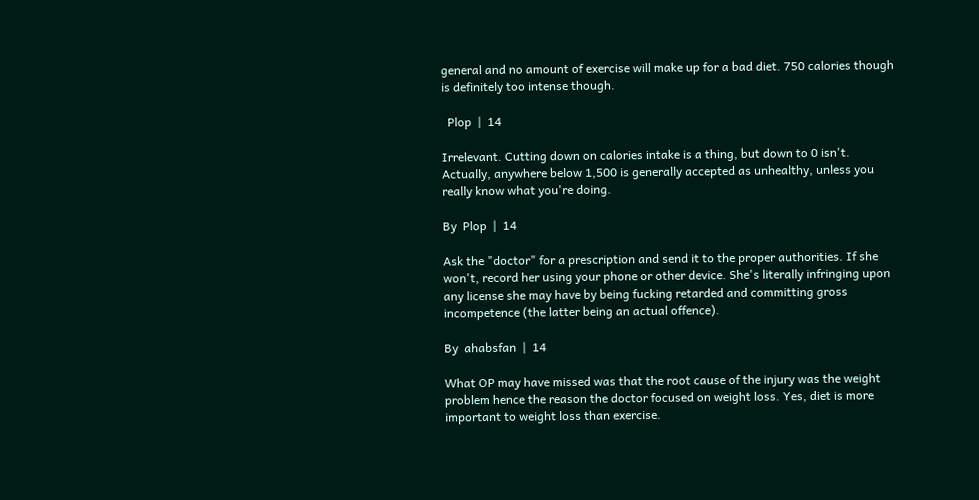general and no amount of exercise will make up for a bad diet. 750 calories though is definitely too intense though.

  Plop  |  14

Irrelevant. Cutting down on calories intake is a thing, but down to 0 isn't. Actually, anywhere below 1,500 is generally accepted as unhealthy, unless you really know what you're doing.

By  Plop  |  14

Ask the "doctor" for a prescription and send it to the proper authorities. If she won't, record her using your phone or other device. She's literally infringing upon any license she may have by being fucking retarded and committing gross incompetence (the latter being an actual offence).

By  ahabsfan  |  14

What OP may have missed was that the root cause of the injury was the weight problem hence the reason the doctor focused on weight loss. Yes, diet is more important to weight loss than exercise.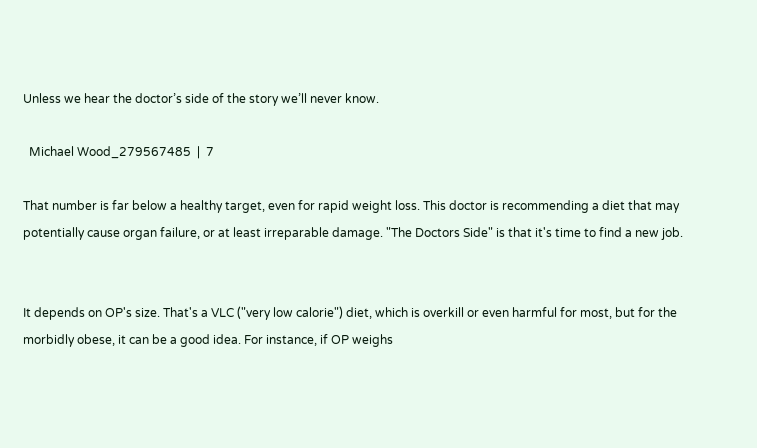Unless we hear the doctor’s side of the story we’ll never know.

  Michael Wood_279567485  |  7

That number is far below a healthy target, even for rapid weight loss. This doctor is recommending a diet that may potentially cause organ failure, or at least irreparable damage. "The Doctors Side" is that it's time to find a new job.


It depends on OP's size. That's a VLC ("very low calorie") diet, which is overkill or even harmful for most, but for the morbidly obese, it can be a good idea. For instance, if OP weighs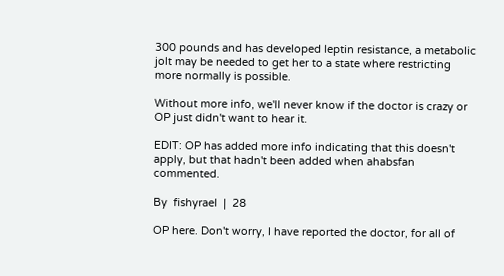300 pounds and has developed leptin resistance, a metabolic jolt may be needed to get her to a state where restricting more normally is possible.

Without more info, we'll never know if the doctor is crazy or OP just didn't want to hear it.

EDIT: OP has added more info indicating that this doesn't apply, but that hadn't been added when ahabsfan commented.

By  fishyrael  |  28

OP here. Don't worry, I have reported the doctor, for all of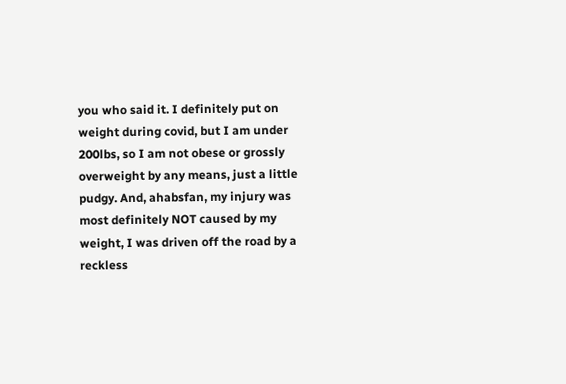you who said it. I definitely put on weight during covid, but I am under 200lbs, so I am not obese or grossly overweight by any means, just a little pudgy. And, ahabsfan, my injury was most definitely NOT caused by my weight, I was driven off the road by a reckless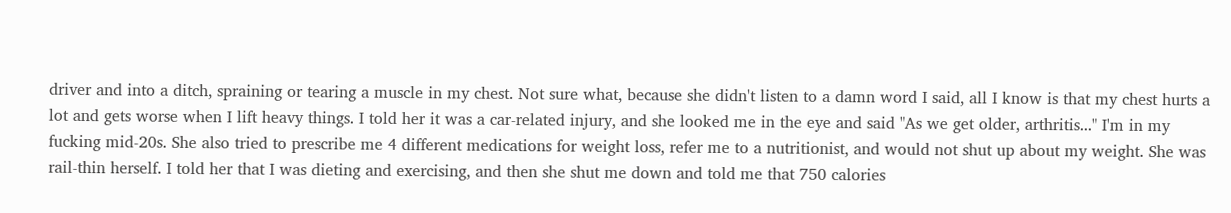driver and into a ditch, spraining or tearing a muscle in my chest. Not sure what, because she didn't listen to a damn word I said, all I know is that my chest hurts a lot and gets worse when I lift heavy things. I told her it was a car-related injury, and she looked me in the eye and said "As we get older, arthritis..." I'm in my fucking mid-20s. She also tried to prescribe me 4 different medications for weight loss, refer me to a nutritionist, and would not shut up about my weight. She was rail-thin herself. I told her that I was dieting and exercising, and then she shut me down and told me that 750 calories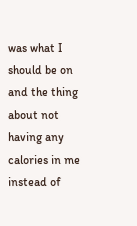was what I should be on and the thing about not having any calories in me instead of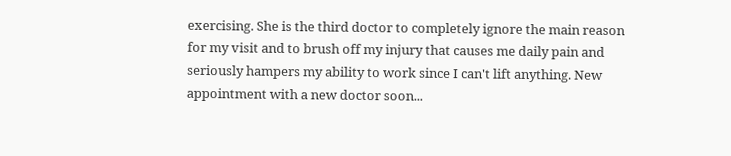exercising. She is the third doctor to completely ignore the main reason for my visit and to brush off my injury that causes me daily pain and seriously hampers my ability to work since I can't lift anything. New appointment with a new doctor soon...